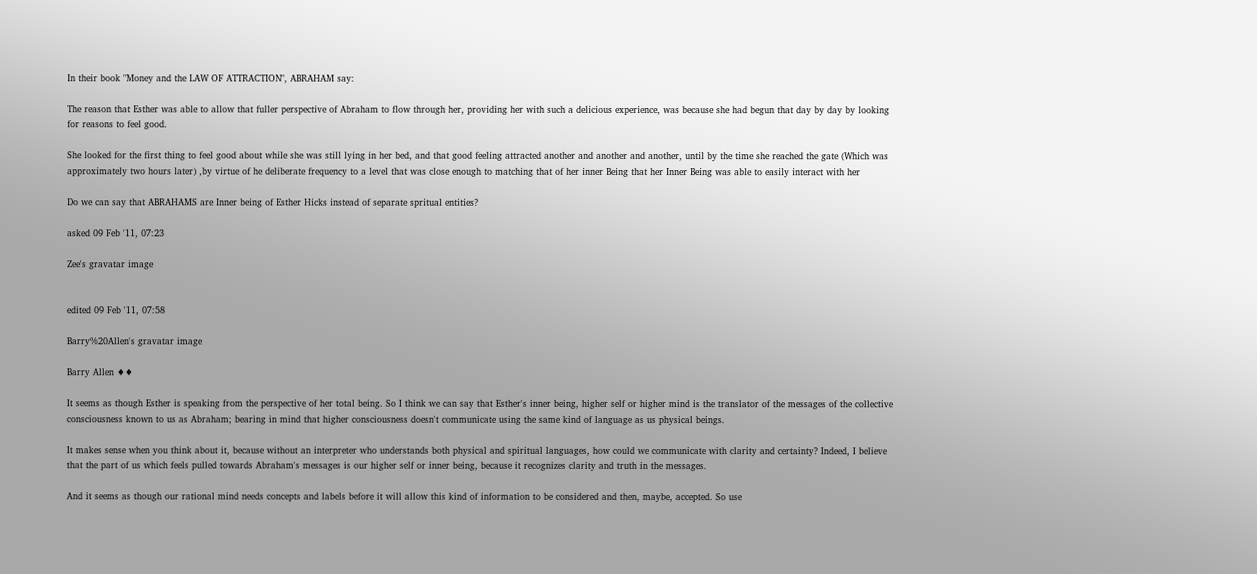In their book "Money and the LAW OF ATTRACTION", ABRAHAM say:

The reason that Esther was able to allow that fuller perspective of Abraham to flow through her, providing her with such a delicious experience, was because she had begun that day by day by looking for reasons to feel good.

She looked for the first thing to feel good about while she was still lying in her bed, and that good feeling attracted another and another and another, until by the time she reached the gate (Which was approximately two hours later) ,by virtue of he deliberate frequency to a level that was close enough to matching that of her inner Being that her Inner Being was able to easily interact with her

Do we can say that ABRAHAMS are Inner being of Esther Hicks instead of separate spritual entities?

asked 09 Feb '11, 07:23

Zee's gravatar image


edited 09 Feb '11, 07:58

Barry%20Allen's gravatar image

Barry Allen ♦♦

It seems as though Esther is speaking from the perspective of her total being. So I think we can say that Esther's inner being, higher self or higher mind is the translator of the messages of the collective consciousness known to us as Abraham; bearing in mind that higher consciousness doesn't communicate using the same kind of language as us physical beings.

It makes sense when you think about it, because without an interpreter who understands both physical and spiritual languages, how could we communicate with clarity and certainty? Indeed, I believe that the part of us which feels pulled towards Abraham's messages is our higher self or inner being, because it recognizes clarity and truth in the messages.

And it seems as though our rational mind needs concepts and labels before it will allow this kind of information to be considered and then, maybe, accepted. So use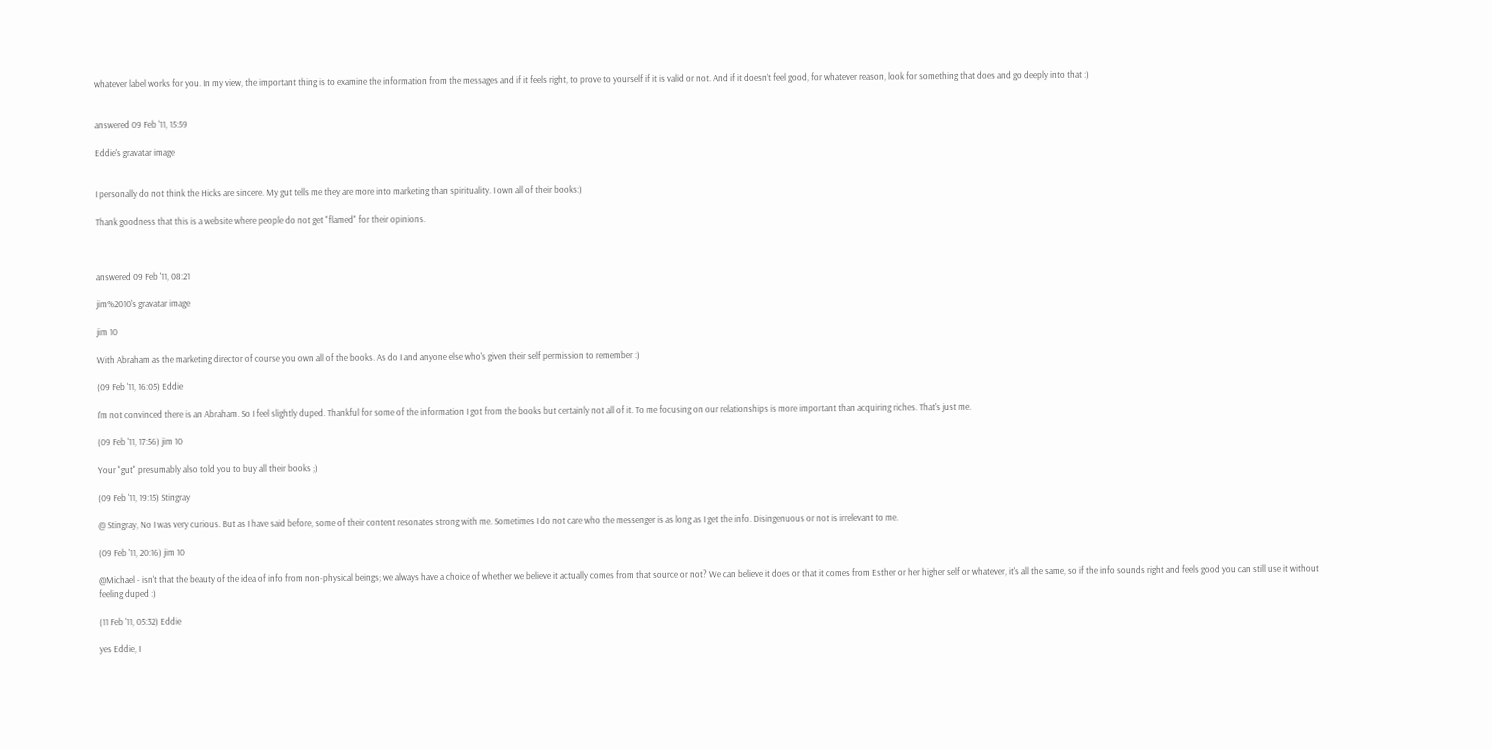whatever label works for you. In my view, the important thing is to examine the information from the messages and if it feels right, to prove to yourself if it is valid or not. And if it doesn’t feel good, for whatever reason, look for something that does and go deeply into that :)


answered 09 Feb '11, 15:59

Eddie's gravatar image


I personally do not think the Hicks are sincere. My gut tells me they are more into marketing than spirituality. I own all of their books:)

Thank goodness that this is a website where people do not get "flamed" for their opinions.



answered 09 Feb '11, 08:21

jim%2010's gravatar image

jim 10

With Abraham as the marketing director of course you own all of the books. As do I and anyone else who's given their self permission to remember :)

(09 Feb '11, 16:05) Eddie

I'm not convinced there is an Abraham. So I feel slightly duped. Thankful for some of the information I got from the books but certainly not all of it. To me focusing on our relationships is more important than acquiring riches. That's just me.

(09 Feb '11, 17:56) jim 10

Your "gut" presumably also told you to buy all their books ;)

(09 Feb '11, 19:15) Stingray

@ Stingray, No I was very curious. But as I have said before, some of their content resonates strong with me. Sometimes I do not care who the messenger is as long as I get the info. Disingenuous or not is irrelevant to me.

(09 Feb '11, 20:16) jim 10

@Michael - isn't that the beauty of the idea of info from non-physical beings; we always have a choice of whether we believe it actually comes from that source or not? We can believe it does or that it comes from Esther or her higher self or whatever, it's all the same, so if the info sounds right and feels good you can still use it without feeling duped :)

(11 Feb '11, 05:32) Eddie

yes Eddie, I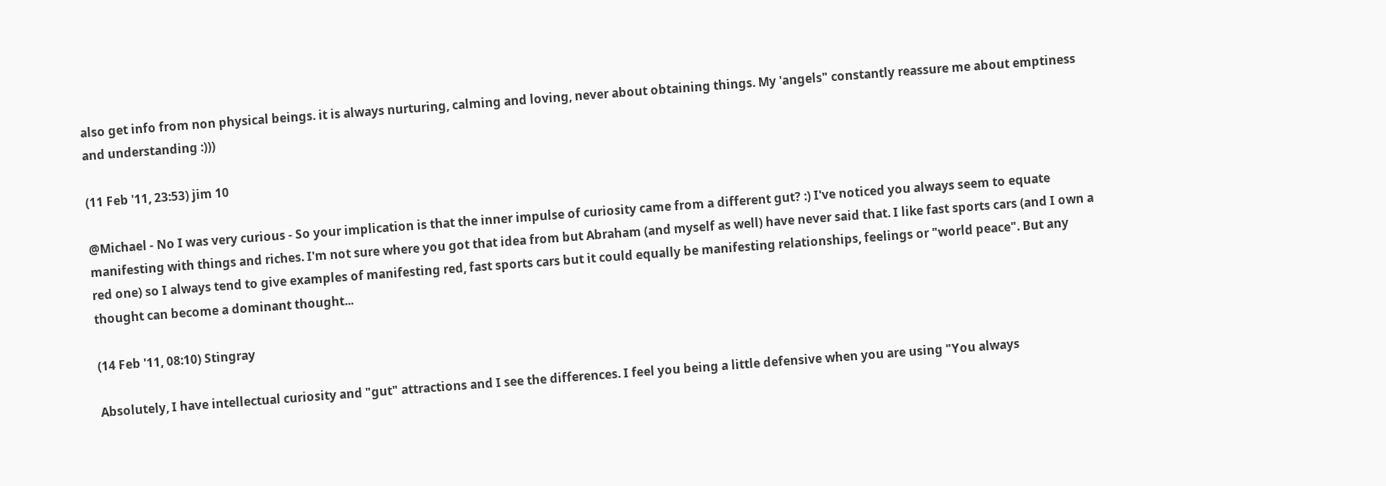also get info from non physical beings. it is always nurturing, calming and loving, never about obtaining things. My 'angels" constantly reassure me about emptiness and understanding :)))

(11 Feb '11, 23:53) jim 10

@Michael - No I was very curious - So your implication is that the inner impulse of curiosity came from a different gut? :) I've noticed you always seem to equate manifesting with things and riches. I'm not sure where you got that idea from but Abraham (and myself as well) have never said that. I like fast sports cars (and I own a red one) so I always tend to give examples of manifesting red, fast sports cars but it could equally be manifesting relationships, feelings or "world peace". But any thought can become a dominant thought...

(14 Feb '11, 08:10) Stingray

Absolutely, I have intellectual curiosity and "gut" attractions and I see the differences. I feel you being a little defensive when you are using "You always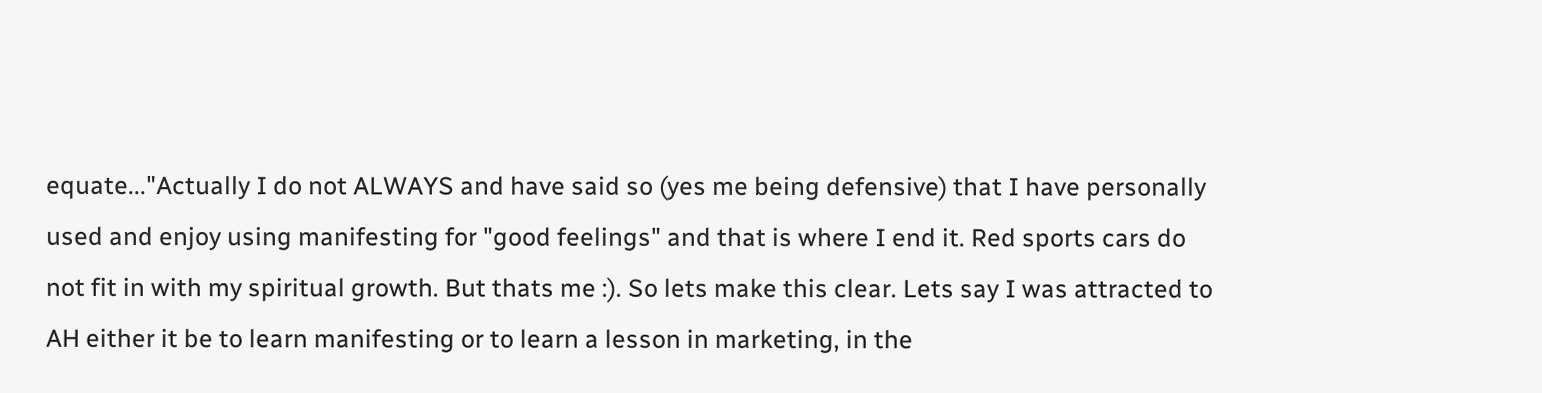equate..."Actually I do not ALWAYS and have said so (yes me being defensive) that I have personally used and enjoy using manifesting for "good feelings" and that is where I end it. Red sports cars do not fit in with my spiritual growth. But thats me :). So lets make this clear. Lets say I was attracted to AH either it be to learn manifesting or to learn a lesson in marketing, in the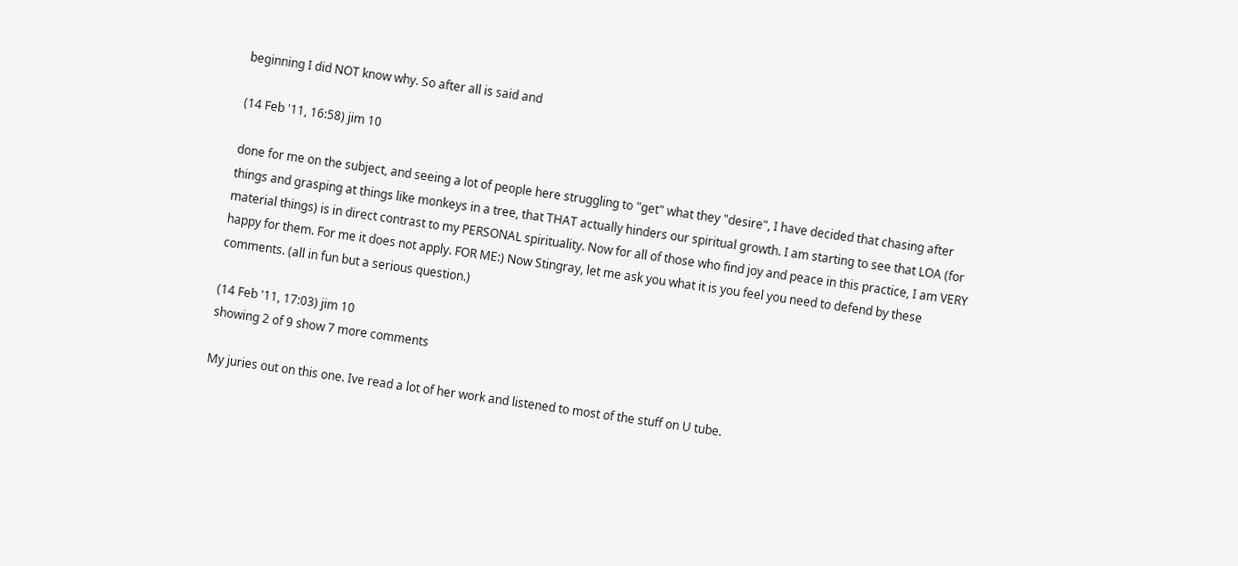beginning I did NOT know why. So after all is said and

(14 Feb '11, 16:58) jim 10

done for me on the subject, and seeing a lot of people here struggling to "get" what they "desire", I have decided that chasing after things and grasping at things like monkeys in a tree, that THAT actually hinders our spiritual growth. I am starting to see that LOA (for material things) is in direct contrast to my PERSONAL spirituality. Now for all of those who find joy and peace in this practice, I am VERY happy for them. For me it does not apply. FOR ME:) Now Stingray, let me ask you what it is you feel you need to defend by these comments. (all in fun but a serious question.)

(14 Feb '11, 17:03) jim 10
showing 2 of 9 show 7 more comments

My juries out on this one. Ive read a lot of her work and listened to most of the stuff on U tube.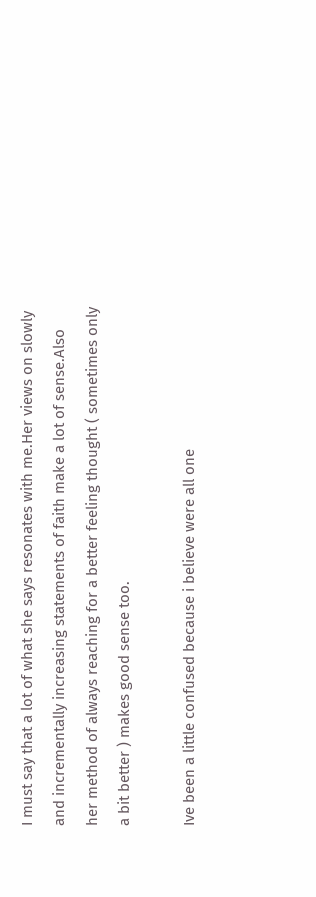I must say that a lot of what she says resonates with me.Her views on slowly and incrementally increasing statements of faith make a lot of sense.Also her method of always reaching for a better feeling thought ( sometimes only a bit better ) makes good sense too.

Ive been a little confused because i believe were all one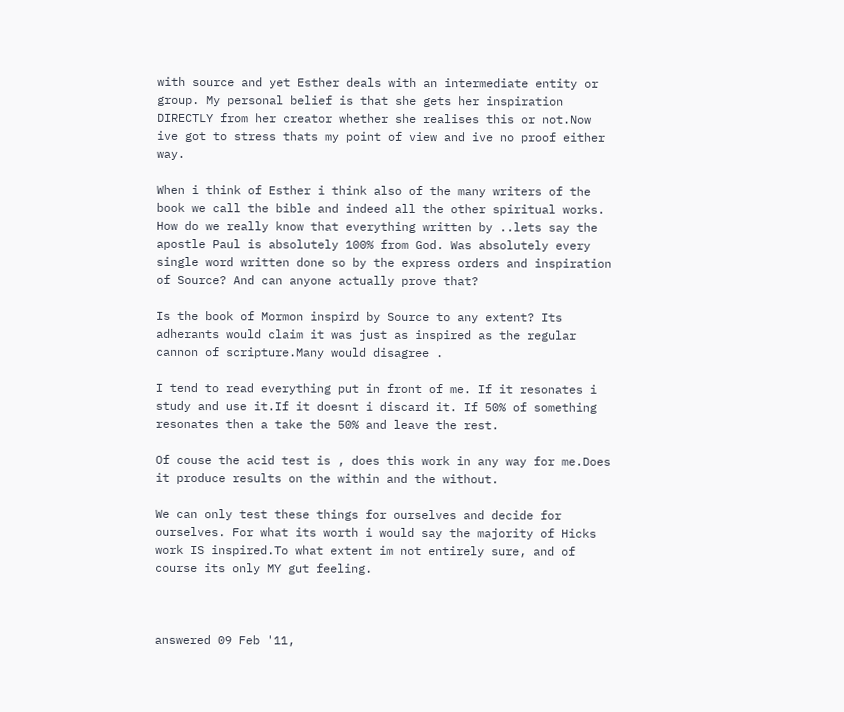with source and yet Esther deals with an intermediate entity or group. My personal belief is that she gets her inspiration DIRECTLY from her creator whether she realises this or not.Now ive got to stress thats my point of view and ive no proof either way.

When i think of Esther i think also of the many writers of the book we call the bible and indeed all the other spiritual works. How do we really know that everything written by ..lets say the apostle Paul is absolutely 100% from God. Was absolutely every single word written done so by the express orders and inspiration of Source? And can anyone actually prove that?

Is the book of Mormon inspird by Source to any extent? Its adherants would claim it was just as inspired as the regular cannon of scripture.Many would disagree .

I tend to read everything put in front of me. If it resonates i study and use it.If it doesnt i discard it. If 50% of something resonates then a take the 50% and leave the rest.

Of couse the acid test is , does this work in any way for me.Does it produce results on the within and the without.

We can only test these things for ourselves and decide for ourselves. For what its worth i would say the majority of Hicks work IS inspired.To what extent im not entirely sure, and of course its only MY gut feeling.



answered 09 Feb '11,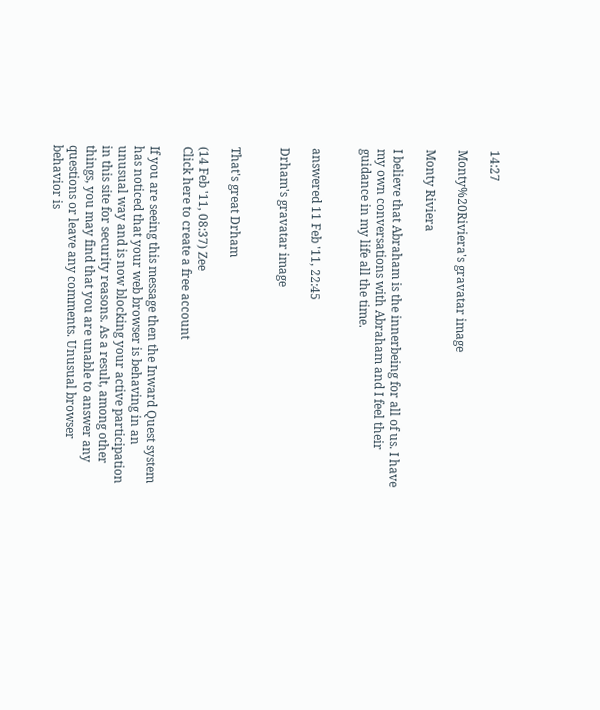14:27

Monty%20Riviera's gravatar image

Monty Riviera

I believe that Abraham is the innerbeing for all of us. I have my own conversations with Abraham and I feel their guidance in my life all the time.


answered 11 Feb '11, 22:45

Drham's gravatar image


That's great Drham

(14 Feb '11, 08:37) Zee
Click here to create a free account

If you are seeing this message then the Inward Quest system has noticed that your web browser is behaving in an unusual way and is now blocking your active participation in this site for security reasons. As a result, among other things, you may find that you are unable to answer any questions or leave any comments. Unusual browser behavior is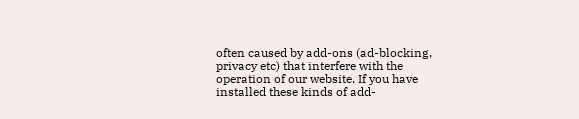often caused by add-ons (ad-blocking, privacy etc) that interfere with the operation of our website. If you have installed these kinds of add-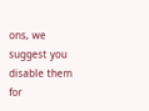ons, we suggest you disable them for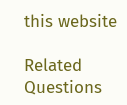this website

Related Questions